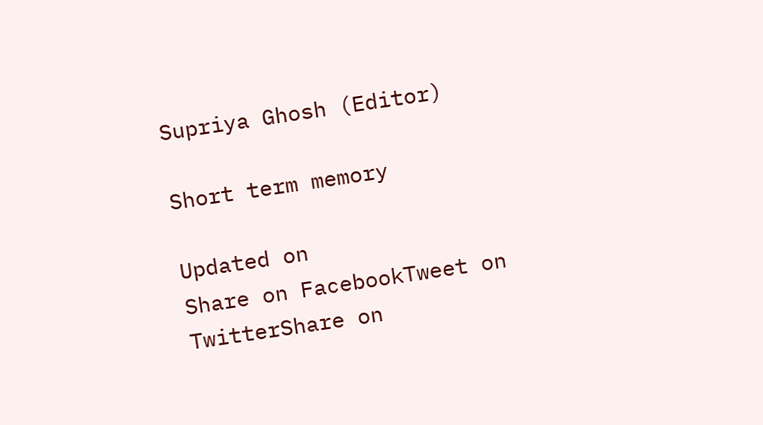Supriya Ghosh (Editor)

Short term memory

Updated on
Share on FacebookTweet on TwitterShare on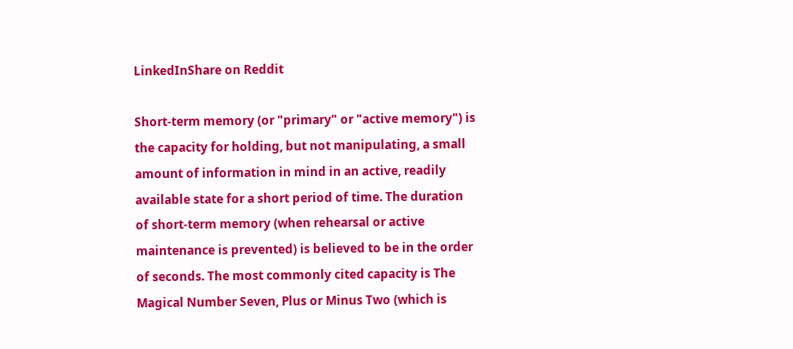LinkedInShare on Reddit

Short-term memory (or "primary" or "active memory") is the capacity for holding, but not manipulating, a small amount of information in mind in an active, readily available state for a short period of time. The duration of short-term memory (when rehearsal or active maintenance is prevented) is believed to be in the order of seconds. The most commonly cited capacity is The Magical Number Seven, Plus or Minus Two (which is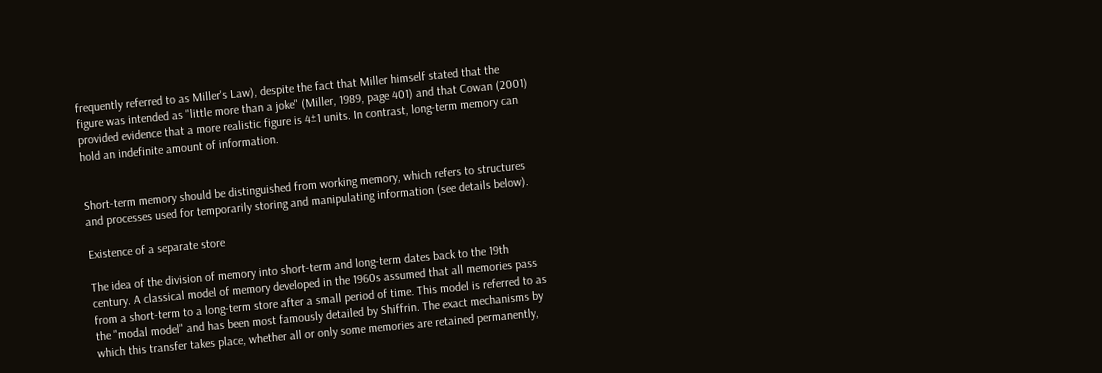frequently referred to as Miller's Law), despite the fact that Miller himself stated that the figure was intended as "little more than a joke" (Miller, 1989, page 401) and that Cowan (2001) provided evidence that a more realistic figure is 4±1 units. In contrast, long-term memory can hold an indefinite amount of information.


Short-term memory should be distinguished from working memory, which refers to structures and processes used for temporarily storing and manipulating information (see details below).

Existence of a separate store

The idea of the division of memory into short-term and long-term dates back to the 19th century. A classical model of memory developed in the 1960s assumed that all memories pass from a short-term to a long-term store after a small period of time. This model is referred to as the "modal model" and has been most famously detailed by Shiffrin. The exact mechanisms by which this transfer takes place, whether all or only some memories are retained permanently,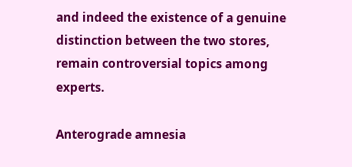and indeed the existence of a genuine distinction between the two stores, remain controversial topics among experts.

Anterograde amnesia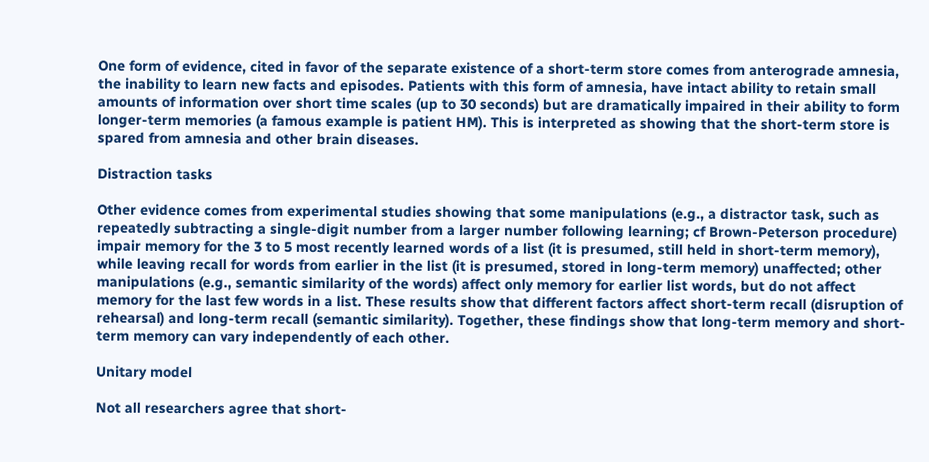One form of evidence, cited in favor of the separate existence of a short-term store comes from anterograde amnesia, the inability to learn new facts and episodes. Patients with this form of amnesia, have intact ability to retain small amounts of information over short time scales (up to 30 seconds) but are dramatically impaired in their ability to form longer-term memories (a famous example is patient HM). This is interpreted as showing that the short-term store is spared from amnesia and other brain diseases.

Distraction tasks

Other evidence comes from experimental studies showing that some manipulations (e.g., a distractor task, such as repeatedly subtracting a single-digit number from a larger number following learning; cf Brown-Peterson procedure) impair memory for the 3 to 5 most recently learned words of a list (it is presumed, still held in short-term memory), while leaving recall for words from earlier in the list (it is presumed, stored in long-term memory) unaffected; other manipulations (e.g., semantic similarity of the words) affect only memory for earlier list words, but do not affect memory for the last few words in a list. These results show that different factors affect short-term recall (disruption of rehearsal) and long-term recall (semantic similarity). Together, these findings show that long-term memory and short-term memory can vary independently of each other.

Unitary model

Not all researchers agree that short-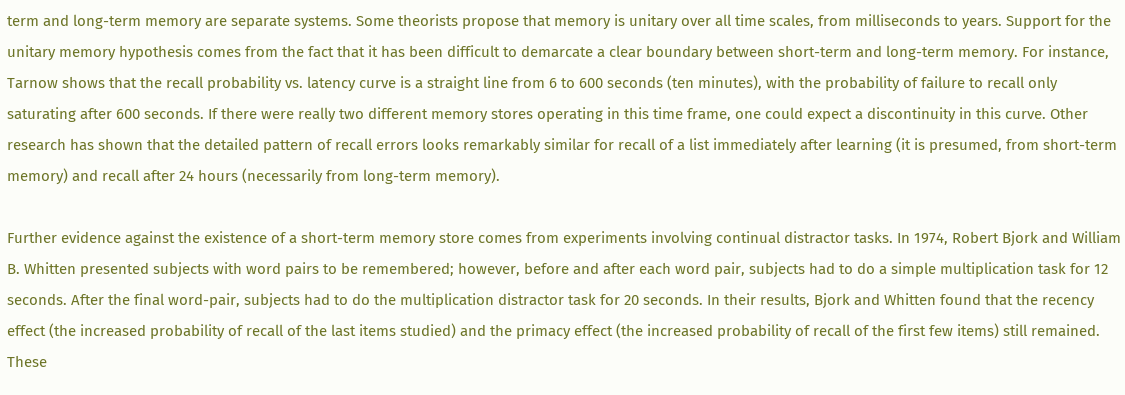term and long-term memory are separate systems. Some theorists propose that memory is unitary over all time scales, from milliseconds to years. Support for the unitary memory hypothesis comes from the fact that it has been difficult to demarcate a clear boundary between short-term and long-term memory. For instance, Tarnow shows that the recall probability vs. latency curve is a straight line from 6 to 600 seconds (ten minutes), with the probability of failure to recall only saturating after 600 seconds. If there were really two different memory stores operating in this time frame, one could expect a discontinuity in this curve. Other research has shown that the detailed pattern of recall errors looks remarkably similar for recall of a list immediately after learning (it is presumed, from short-term memory) and recall after 24 hours (necessarily from long-term memory).

Further evidence against the existence of a short-term memory store comes from experiments involving continual distractor tasks. In 1974, Robert Bjork and William B. Whitten presented subjects with word pairs to be remembered; however, before and after each word pair, subjects had to do a simple multiplication task for 12 seconds. After the final word-pair, subjects had to do the multiplication distractor task for 20 seconds. In their results, Bjork and Whitten found that the recency effect (the increased probability of recall of the last items studied) and the primacy effect (the increased probability of recall of the first few items) still remained. These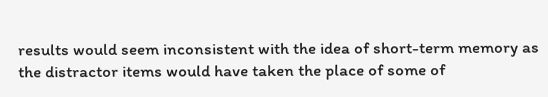results would seem inconsistent with the idea of short-term memory as the distractor items would have taken the place of some of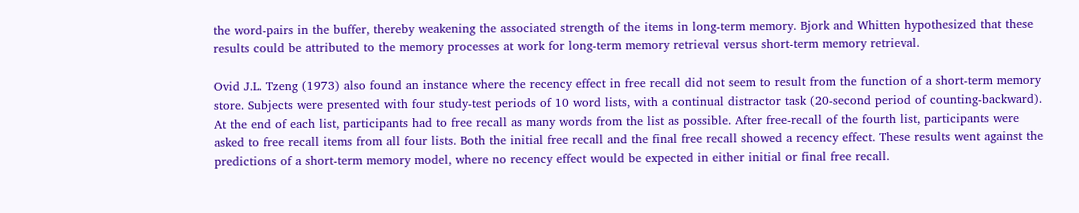the word-pairs in the buffer, thereby weakening the associated strength of the items in long-term memory. Bjork and Whitten hypothesized that these results could be attributed to the memory processes at work for long-term memory retrieval versus short-term memory retrieval.

Ovid J.L. Tzeng (1973) also found an instance where the recency effect in free recall did not seem to result from the function of a short-term memory store. Subjects were presented with four study-test periods of 10 word lists, with a continual distractor task (20-second period of counting-backward). At the end of each list, participants had to free recall as many words from the list as possible. After free-recall of the fourth list, participants were asked to free recall items from all four lists. Both the initial free recall and the final free recall showed a recency effect. These results went against the predictions of a short-term memory model, where no recency effect would be expected in either initial or final free recall.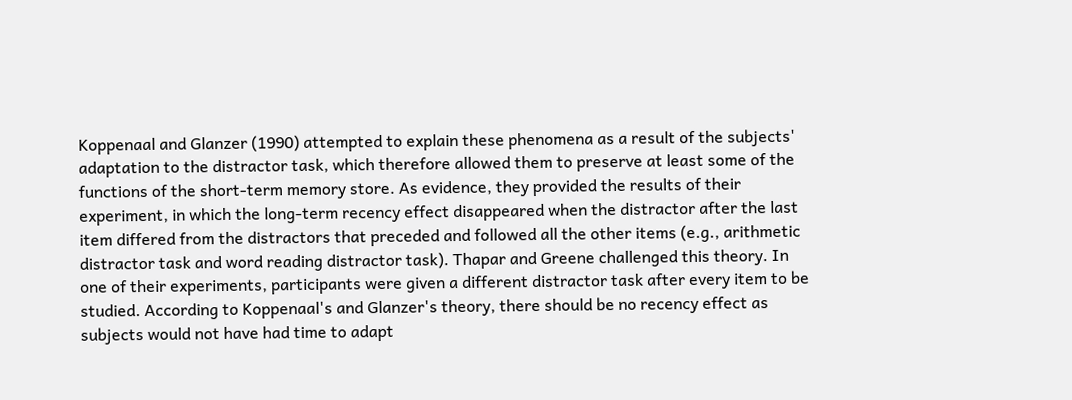Koppenaal and Glanzer (1990) attempted to explain these phenomena as a result of the subjects' adaptation to the distractor task, which therefore allowed them to preserve at least some of the functions of the short-term memory store. As evidence, they provided the results of their experiment, in which the long-term recency effect disappeared when the distractor after the last item differed from the distractors that preceded and followed all the other items (e.g., arithmetic distractor task and word reading distractor task). Thapar and Greene challenged this theory. In one of their experiments, participants were given a different distractor task after every item to be studied. According to Koppenaal's and Glanzer's theory, there should be no recency effect as subjects would not have had time to adapt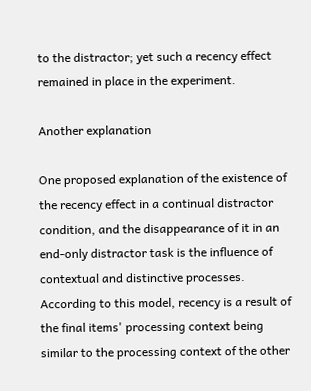to the distractor; yet such a recency effect remained in place in the experiment.

Another explanation

One proposed explanation of the existence of the recency effect in a continual distractor condition, and the disappearance of it in an end-only distractor task is the influence of contextual and distinctive processes. According to this model, recency is a result of the final items' processing context being similar to the processing context of the other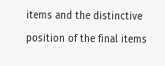items and the distinctive position of the final items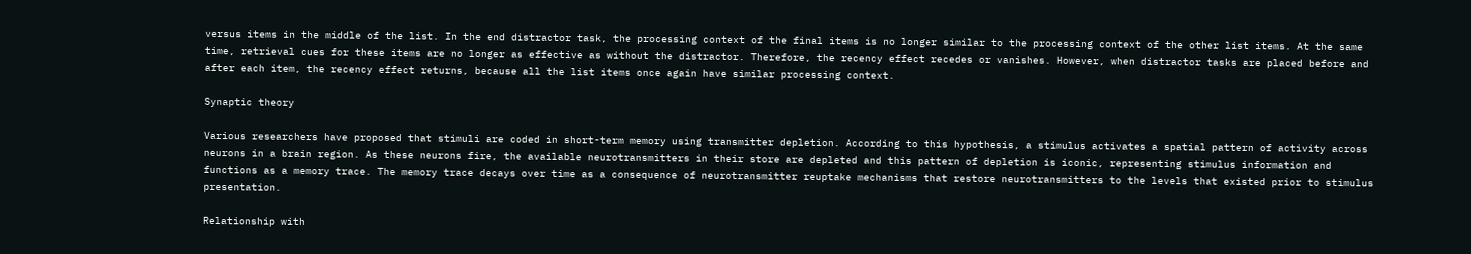versus items in the middle of the list. In the end distractor task, the processing context of the final items is no longer similar to the processing context of the other list items. At the same time, retrieval cues for these items are no longer as effective as without the distractor. Therefore, the recency effect recedes or vanishes. However, when distractor tasks are placed before and after each item, the recency effect returns, because all the list items once again have similar processing context.

Synaptic theory

Various researchers have proposed that stimuli are coded in short-term memory using transmitter depletion. According to this hypothesis, a stimulus activates a spatial pattern of activity across neurons in a brain region. As these neurons fire, the available neurotransmitters in their store are depleted and this pattern of depletion is iconic, representing stimulus information and functions as a memory trace. The memory trace decays over time as a consequence of neurotransmitter reuptake mechanisms that restore neurotransmitters to the levels that existed prior to stimulus presentation.

Relationship with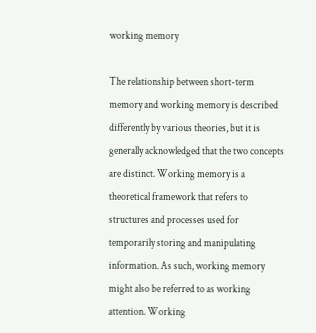working memory

The relationship between short-term memory and working memory is described differently by various theories, but it is generally acknowledged that the two concepts are distinct. Working memory is a theoretical framework that refers to structures and processes used for temporarily storing and manipulating information. As such, working memory might also be referred to as working attention. Working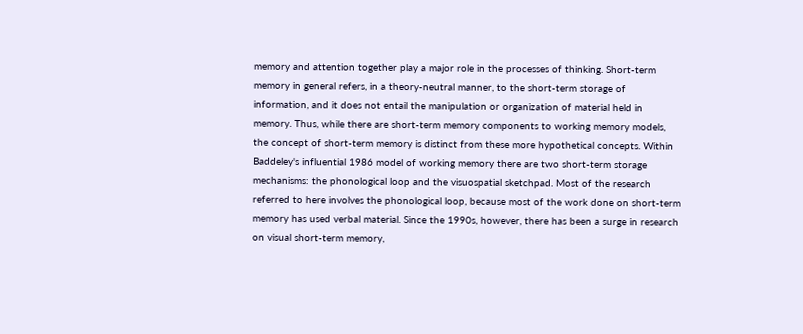memory and attention together play a major role in the processes of thinking. Short-term memory in general refers, in a theory-neutral manner, to the short-term storage of information, and it does not entail the manipulation or organization of material held in memory. Thus, while there are short-term memory components to working memory models, the concept of short-term memory is distinct from these more hypothetical concepts. Within Baddeley's influential 1986 model of working memory there are two short-term storage mechanisms: the phonological loop and the visuospatial sketchpad. Most of the research referred to here involves the phonological loop, because most of the work done on short-term memory has used verbal material. Since the 1990s, however, there has been a surge in research on visual short-term memory,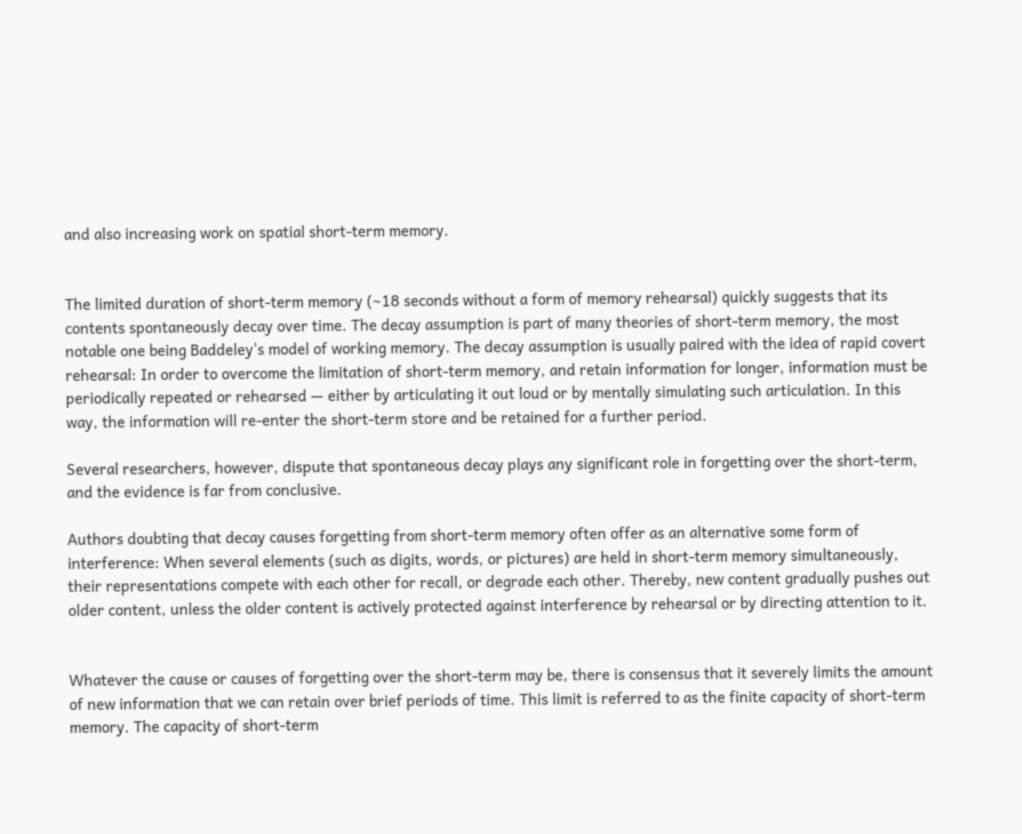and also increasing work on spatial short-term memory.


The limited duration of short-term memory (~18 seconds without a form of memory rehearsal) quickly suggests that its contents spontaneously decay over time. The decay assumption is part of many theories of short-term memory, the most notable one being Baddeley's model of working memory. The decay assumption is usually paired with the idea of rapid covert rehearsal: In order to overcome the limitation of short-term memory, and retain information for longer, information must be periodically repeated or rehearsed — either by articulating it out loud or by mentally simulating such articulation. In this way, the information will re-enter the short-term store and be retained for a further period.

Several researchers, however, dispute that spontaneous decay plays any significant role in forgetting over the short-term, and the evidence is far from conclusive.

Authors doubting that decay causes forgetting from short-term memory often offer as an alternative some form of interference: When several elements (such as digits, words, or pictures) are held in short-term memory simultaneously, their representations compete with each other for recall, or degrade each other. Thereby, new content gradually pushes out older content, unless the older content is actively protected against interference by rehearsal or by directing attention to it.


Whatever the cause or causes of forgetting over the short-term may be, there is consensus that it severely limits the amount of new information that we can retain over brief periods of time. This limit is referred to as the finite capacity of short-term memory. The capacity of short-term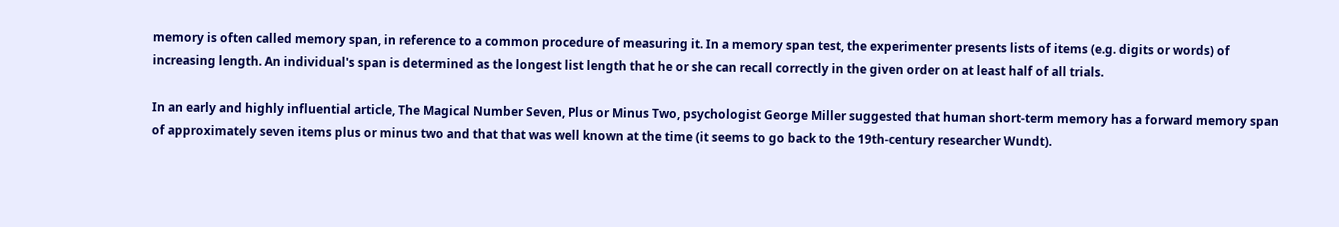memory is often called memory span, in reference to a common procedure of measuring it. In a memory span test, the experimenter presents lists of items (e.g. digits or words) of increasing length. An individual's span is determined as the longest list length that he or she can recall correctly in the given order on at least half of all trials.

In an early and highly influential article, The Magical Number Seven, Plus or Minus Two, psychologist George Miller suggested that human short-term memory has a forward memory span of approximately seven items plus or minus two and that that was well known at the time (it seems to go back to the 19th-century researcher Wundt).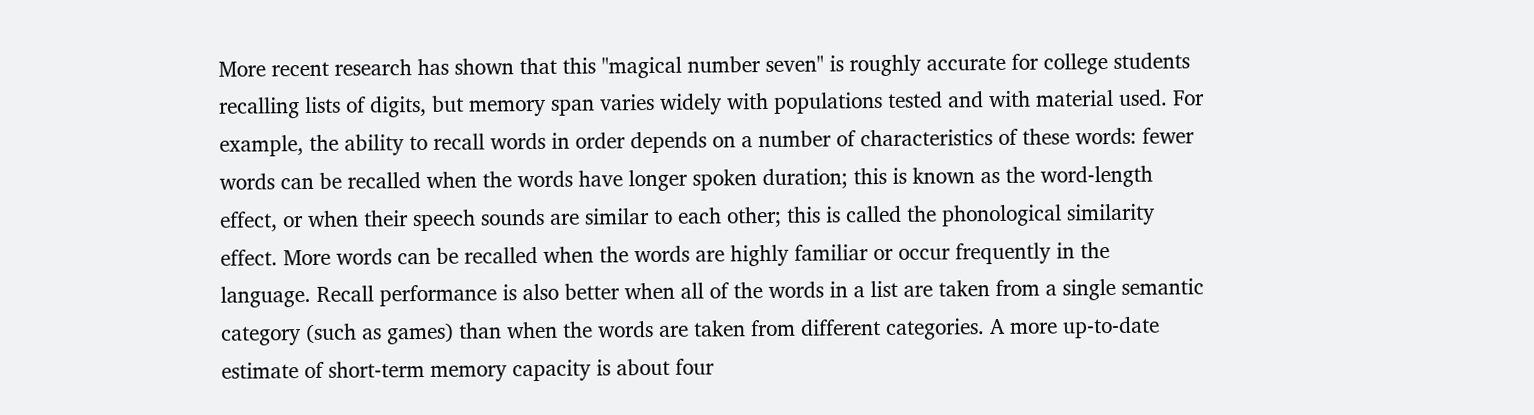More recent research has shown that this "magical number seven" is roughly accurate for college students recalling lists of digits, but memory span varies widely with populations tested and with material used. For example, the ability to recall words in order depends on a number of characteristics of these words: fewer words can be recalled when the words have longer spoken duration; this is known as the word-length effect, or when their speech sounds are similar to each other; this is called the phonological similarity effect. More words can be recalled when the words are highly familiar or occur frequently in the language. Recall performance is also better when all of the words in a list are taken from a single semantic category (such as games) than when the words are taken from different categories. A more up-to-date estimate of short-term memory capacity is about four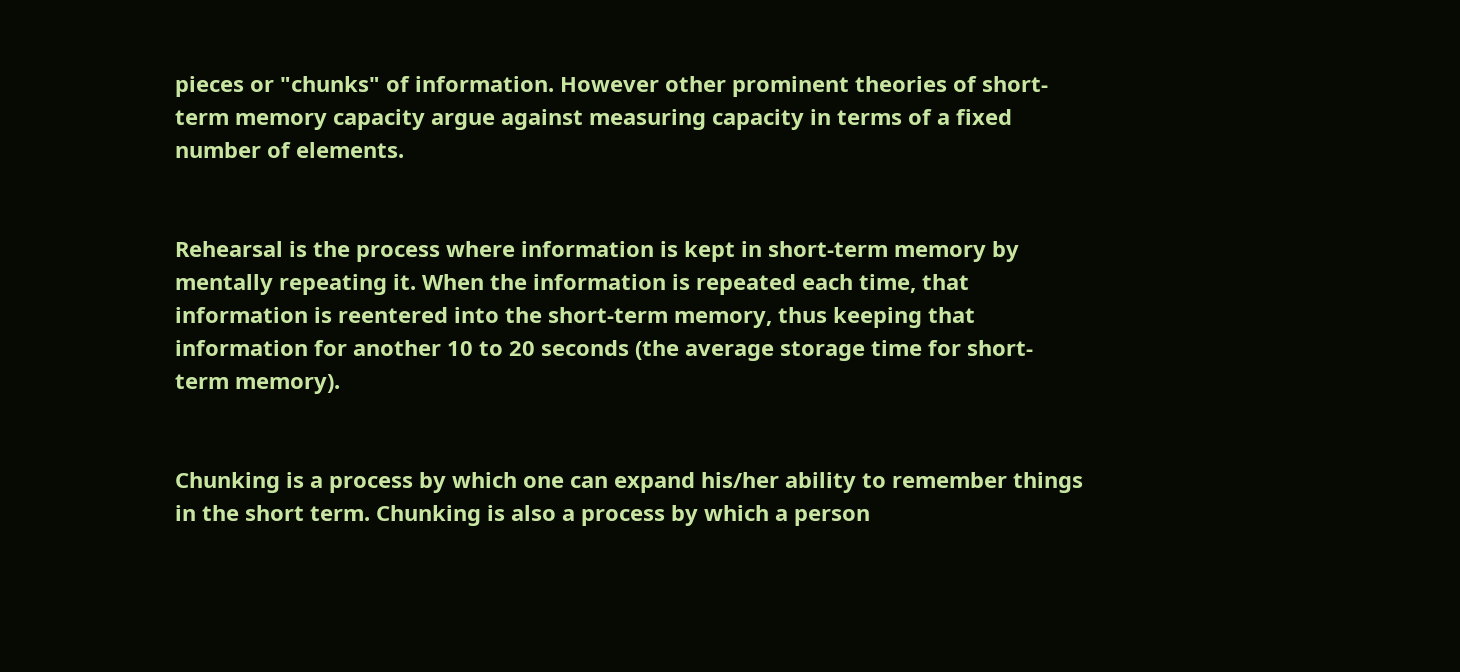pieces or "chunks" of information. However other prominent theories of short-term memory capacity argue against measuring capacity in terms of a fixed number of elements.


Rehearsal is the process where information is kept in short-term memory by mentally repeating it. When the information is repeated each time, that information is reentered into the short-term memory, thus keeping that information for another 10 to 20 seconds (the average storage time for short-term memory).


Chunking is a process by which one can expand his/her ability to remember things in the short term. Chunking is also a process by which a person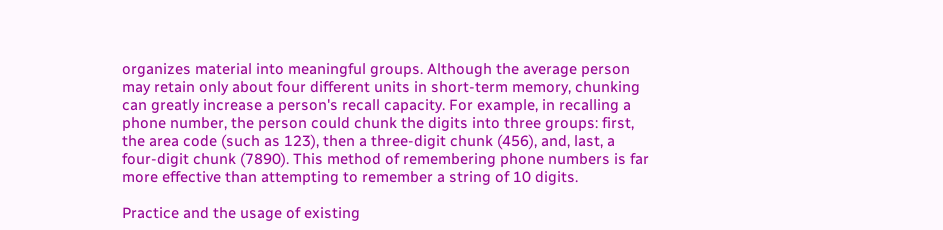organizes material into meaningful groups. Although the average person may retain only about four different units in short-term memory, chunking can greatly increase a person's recall capacity. For example, in recalling a phone number, the person could chunk the digits into three groups: first, the area code (such as 123), then a three-digit chunk (456), and, last, a four-digit chunk (7890). This method of remembering phone numbers is far more effective than attempting to remember a string of 10 digits.

Practice and the usage of existing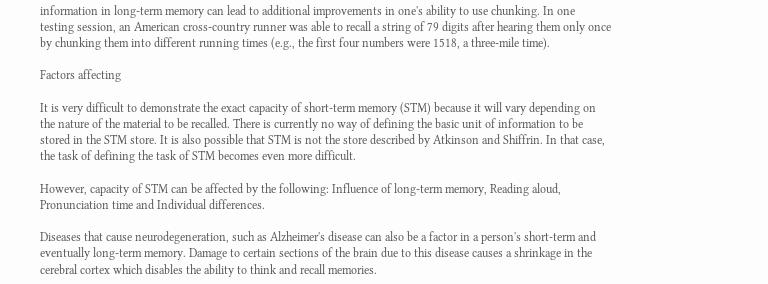information in long-term memory can lead to additional improvements in one's ability to use chunking. In one testing session, an American cross-country runner was able to recall a string of 79 digits after hearing them only once by chunking them into different running times (e.g., the first four numbers were 1518, a three-mile time).

Factors affecting

It is very difficult to demonstrate the exact capacity of short-term memory (STM) because it will vary depending on the nature of the material to be recalled. There is currently no way of defining the basic unit of information to be stored in the STM store. It is also possible that STM is not the store described by Atkinson and Shiffrin. In that case, the task of defining the task of STM becomes even more difficult.

However, capacity of STM can be affected by the following: Influence of long-term memory, Reading aloud, Pronunciation time and Individual differences.

Diseases that cause neurodegeneration, such as Alzheimer's disease can also be a factor in a person's short-term and eventually long-term memory. Damage to certain sections of the brain due to this disease causes a shrinkage in the cerebral cortex which disables the ability to think and recall memories.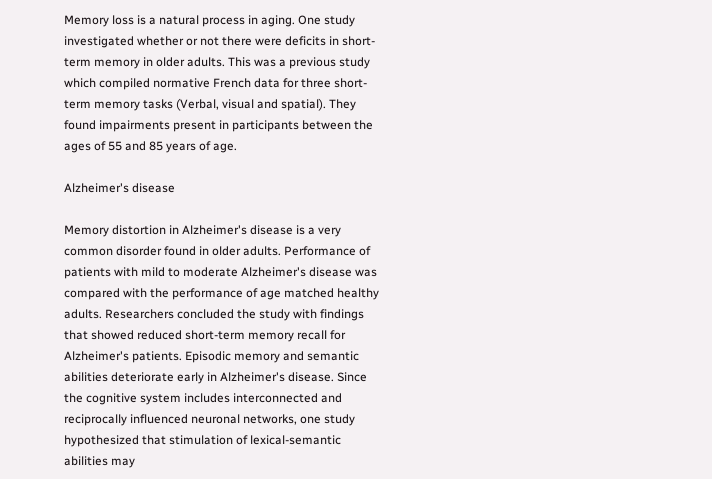Memory loss is a natural process in aging. One study investigated whether or not there were deficits in short-term memory in older adults. This was a previous study which compiled normative French data for three short-term memory tasks (Verbal, visual and spatial). They found impairments present in participants between the ages of 55 and 85 years of age.

Alzheimer's disease

Memory distortion in Alzheimer's disease is a very common disorder found in older adults. Performance of patients with mild to moderate Alzheimer's disease was compared with the performance of age matched healthy adults. Researchers concluded the study with findings that showed reduced short-term memory recall for Alzheimer's patients. Episodic memory and semantic abilities deteriorate early in Alzheimer's disease. Since the cognitive system includes interconnected and reciprocally influenced neuronal networks, one study hypothesized that stimulation of lexical-semantic abilities may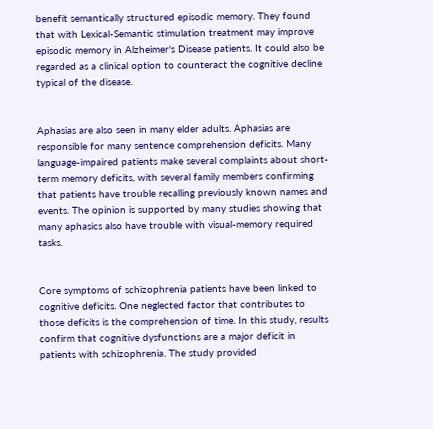benefit semantically structured episodic memory. They found that with Lexical-Semantic stimulation treatment may improve episodic memory in Alzheimer's Disease patients. It could also be regarded as a clinical option to counteract the cognitive decline typical of the disease.


Aphasias are also seen in many elder adults. Aphasias are responsible for many sentence comprehension deficits. Many language-impaired patients make several complaints about short-term memory deficits, with several family members confirming that patients have trouble recalling previously known names and events. The opinion is supported by many studies showing that many aphasics also have trouble with visual-memory required tasks.


Core symptoms of schizophrenia patients have been linked to cognitive deficits. One neglected factor that contributes to those deficits is the comprehension of time. In this study, results confirm that cognitive dysfunctions are a major deficit in patients with schizophrenia. The study provided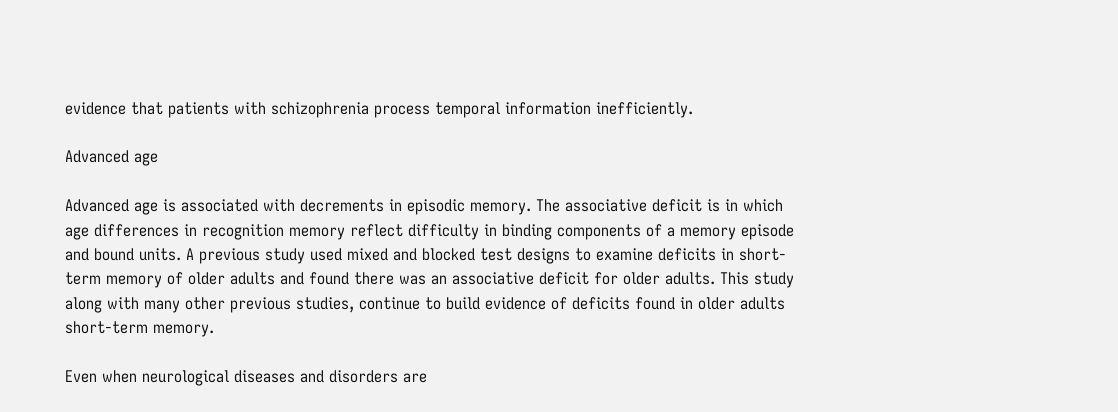evidence that patients with schizophrenia process temporal information inefficiently.

Advanced age

Advanced age is associated with decrements in episodic memory. The associative deficit is in which age differences in recognition memory reflect difficulty in binding components of a memory episode and bound units. A previous study used mixed and blocked test designs to examine deficits in short-term memory of older adults and found there was an associative deficit for older adults. This study along with many other previous studies, continue to build evidence of deficits found in older adults short-term memory.

Even when neurological diseases and disorders are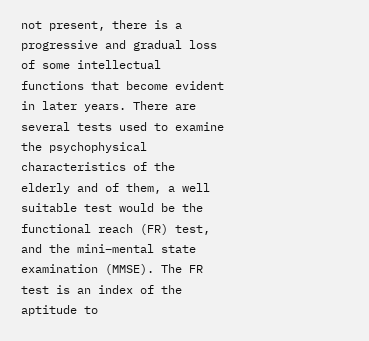not present, there is a progressive and gradual loss of some intellectual functions that become evident in later years. There are several tests used to examine the psychophysical characteristics of the elderly and of them, a well suitable test would be the functional reach (FR) test, and the mini–mental state examination (MMSE). The FR test is an index of the aptitude to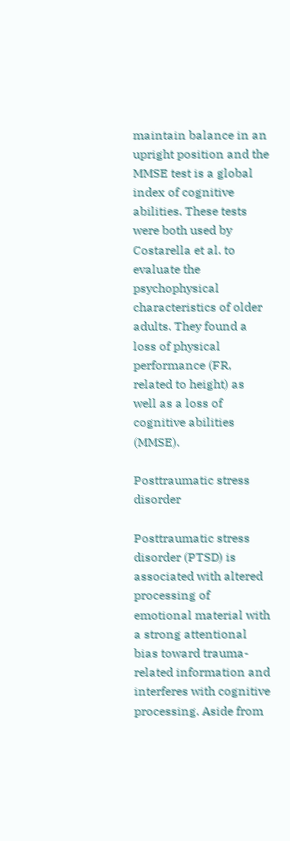maintain balance in an upright position and the MMSE test is a global index of cognitive abilities. These tests were both used by Costarella et al. to evaluate the psychophysical characteristics of older adults. They found a loss of physical performance (FR, related to height) as well as a loss of cognitive abilities (MMSE).

Posttraumatic stress disorder

Posttraumatic stress disorder (PTSD) is associated with altered processing of emotional material with a strong attentional bias toward trauma-related information and interferes with cognitive processing. Aside from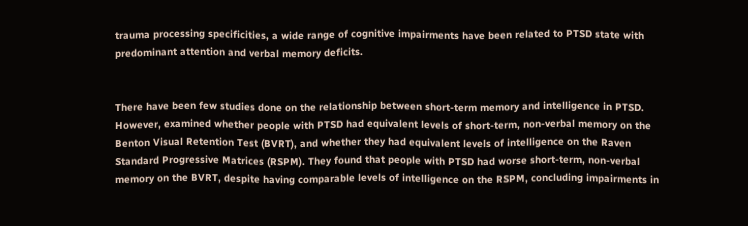trauma processing specificities, a wide range of cognitive impairments have been related to PTSD state with predominant attention and verbal memory deficits.


There have been few studies done on the relationship between short-term memory and intelligence in PTSD. However, examined whether people with PTSD had equivalent levels of short-term, non-verbal memory on the Benton Visual Retention Test (BVRT), and whether they had equivalent levels of intelligence on the Raven Standard Progressive Matrices (RSPM). They found that people with PTSD had worse short-term, non-verbal memory on the BVRT, despite having comparable levels of intelligence on the RSPM, concluding impairments in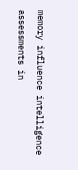memory influence intelligence assessments in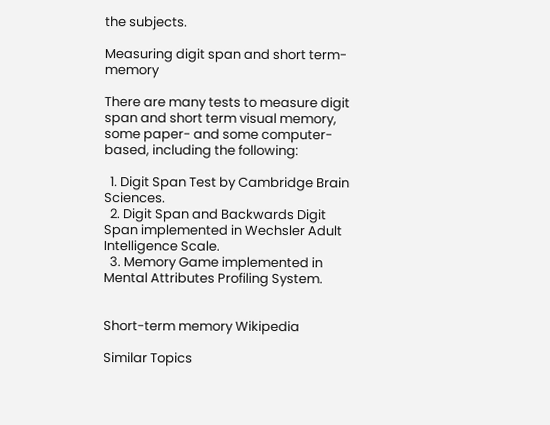the subjects.

Measuring digit span and short term-memory

There are many tests to measure digit span and short term visual memory, some paper- and some computer-based, including the following:

  1. Digit Span Test by Cambridge Brain Sciences.
  2. Digit Span and Backwards Digit Span implemented in Wechsler Adult Intelligence Scale.
  3. Memory Game implemented in Mental Attributes Profiling System.


Short-term memory Wikipedia

Similar Topics